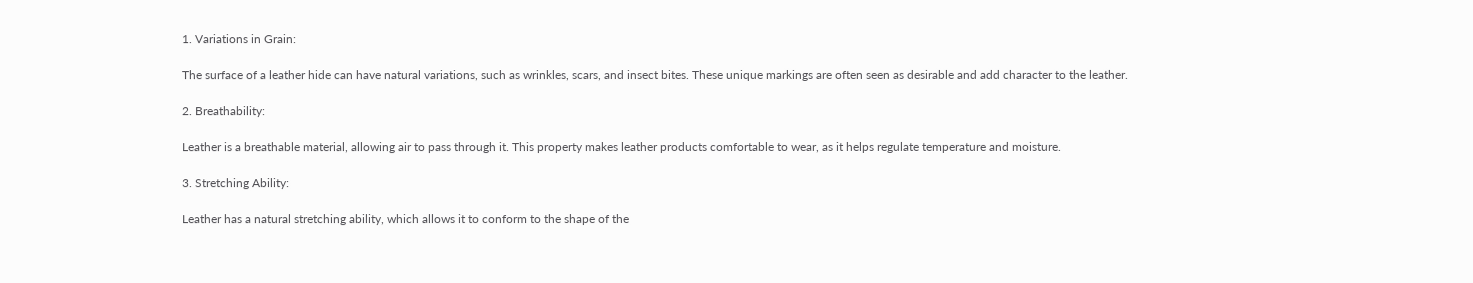1. Variations in Grain:

The surface of a leather hide can have natural variations, such as wrinkles, scars, and insect bites. These unique markings are often seen as desirable and add character to the leather.

2. Breathability:

Leather is a breathable material, allowing air to pass through it. This property makes leather products comfortable to wear, as it helps regulate temperature and moisture.

3. Stretching Ability:

Leather has a natural stretching ability, which allows it to conform to the shape of the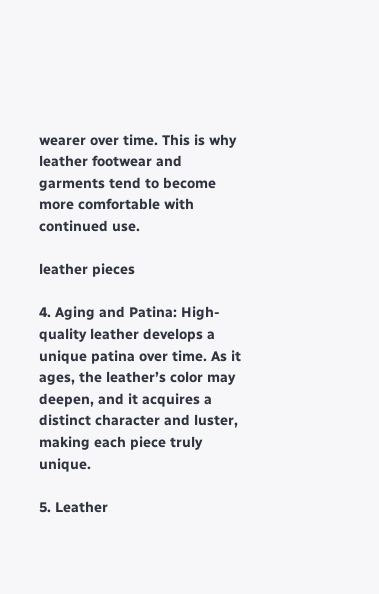wearer over time. This is why leather footwear and garments tend to become more comfortable with continued use.

leather pieces

4. Aging and Patina: High-quality leather develops a unique patina over time. As it ages, the leather’s color may deepen, and it acquires a distinct character and luster, making each piece truly unique.

5. Leather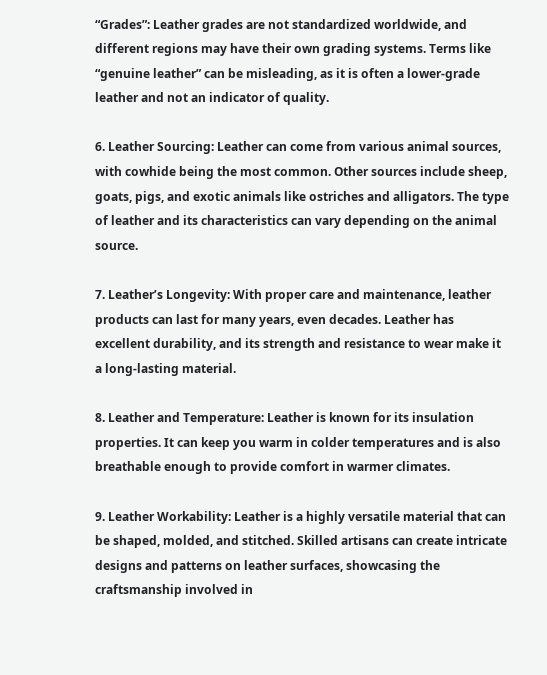“Grades”: Leather grades are not standardized worldwide, and different regions may have their own grading systems. Terms like “genuine leather” can be misleading, as it is often a lower-grade leather and not an indicator of quality.

6. Leather Sourcing: Leather can come from various animal sources, with cowhide being the most common. Other sources include sheep, goats, pigs, and exotic animals like ostriches and alligators. The type of leather and its characteristics can vary depending on the animal source.

7. Leather’s Longevity: With proper care and maintenance, leather products can last for many years, even decades. Leather has excellent durability, and its strength and resistance to wear make it a long-lasting material.

8. Leather and Temperature: Leather is known for its insulation properties. It can keep you warm in colder temperatures and is also breathable enough to provide comfort in warmer climates.

9. Leather Workability: Leather is a highly versatile material that can be shaped, molded, and stitched. Skilled artisans can create intricate designs and patterns on leather surfaces, showcasing the craftsmanship involved in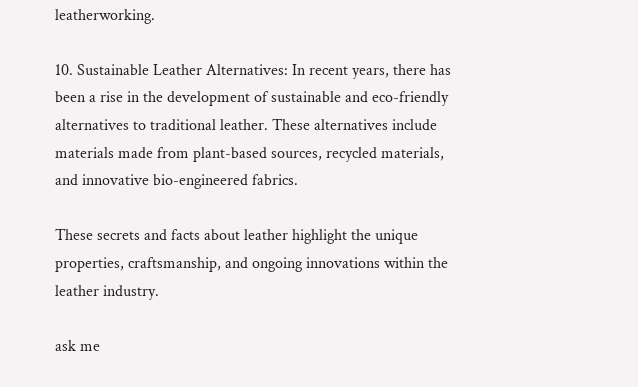leatherworking.

10. Sustainable Leather Alternatives: In recent years, there has been a rise in the development of sustainable and eco-friendly alternatives to traditional leather. These alternatives include materials made from plant-based sources, recycled materials, and innovative bio-engineered fabrics.

These secrets and facts about leather highlight the unique properties, craftsmanship, and ongoing innovations within the leather industry.

ask me